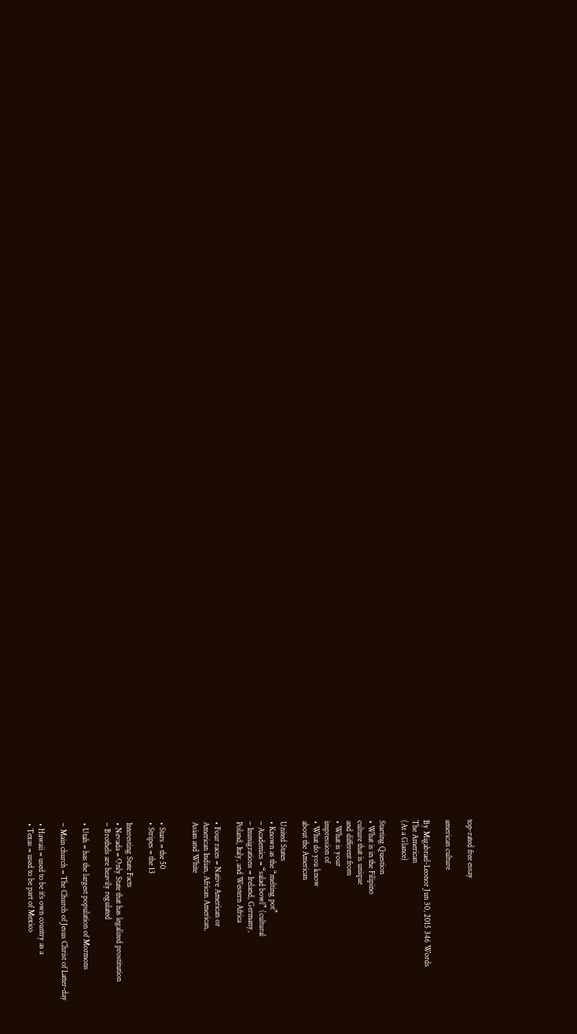top-rated free essay

american culture

By Migabrael-Leonor Jun 30, 2015 346 Words
The American
(At a Glance)

Starting Question
• What is in the Filipino
culture that is unique
and different from
• What is your
impression of
• What do you know
about the American

United States
• Known as the “melting pot”
– Academics = “salad bowl” (cultural
– Immigrations = Ireland, Germany,
Poland, Italy, and Western Africa

• Four races = Native American or
American Indian, African American,
Asian and White


• Stars = the 50
• Stripes = the 13

Interesting State Facts
• Nevada = Only State that has legalized prostitution
– Brothels are heavily regulated

• Utah = has the largest population of Mormons

– Main church = The Church of Jesus Christ of Latter-day

• Hawaii = used to be it’s own country as a
• Texas = used to be part of Mexico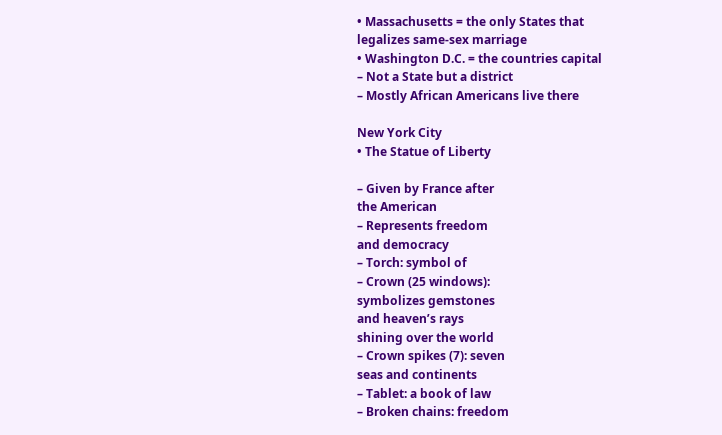• Massachusetts = the only States that
legalizes same-sex marriage
• Washington D.C. = the countries capital
– Not a State but a district
– Mostly African Americans live there

New York City
• The Statue of Liberty

– Given by France after
the American
– Represents freedom
and democracy
– Torch: symbol of
– Crown (25 windows):
symbolizes gemstones
and heaven’s rays
shining over the world
– Crown spikes (7): seven
seas and continents
– Tablet: a book of law
– Broken chains: freedom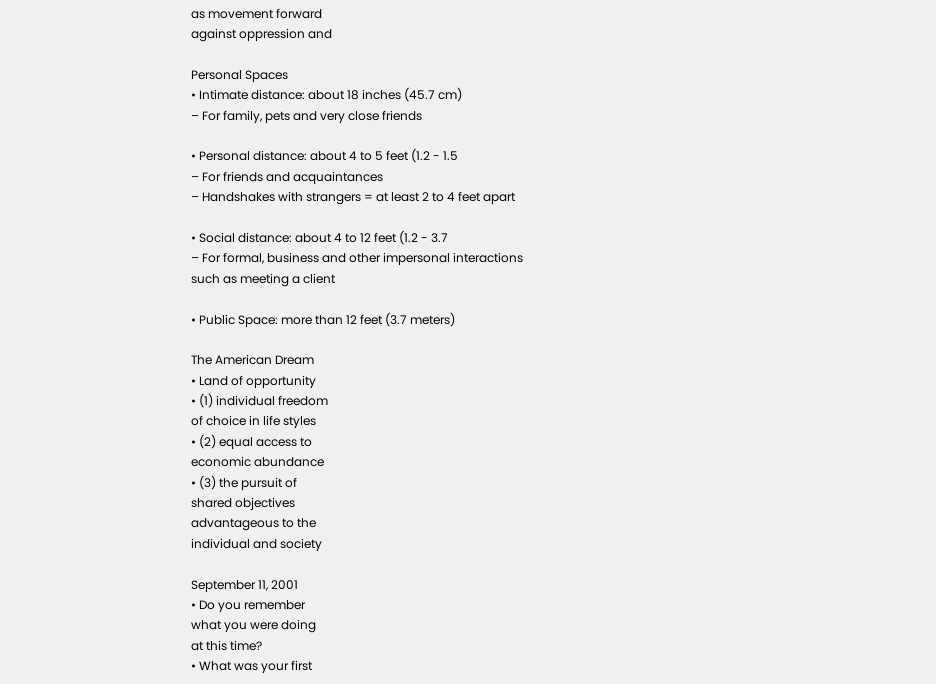as movement forward
against oppression and

Personal Spaces
• Intimate distance: about 18 inches (45.7 cm)
– For family, pets and very close friends

• Personal distance: about 4 to 5 feet (1.2 - 1.5
– For friends and acquaintances
– Handshakes with strangers = at least 2 to 4 feet apart

• Social distance: about 4 to 12 feet (1.2 - 3.7
– For formal, business and other impersonal interactions
such as meeting a client

• Public Space: more than 12 feet (3.7 meters)

The American Dream
• Land of opportunity
• (1) individual freedom
of choice in life styles
• (2) equal access to
economic abundance
• (3) the pursuit of
shared objectives
advantageous to the
individual and society

September 11, 2001
• Do you remember
what you were doing
at this time?
• What was your first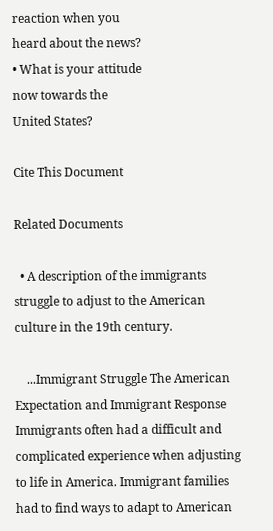reaction when you
heard about the news?
• What is your attitude
now towards the
United States?

Cite This Document

Related Documents

  • A description of the immigrants struggle to adjust to the American culture in the 19th century.

    ...Immigrant Struggle The American Expectation and Immigrant Response Immigrants often had a difficult and complicated experience when adjusting to life in America. Immigrant families had to find ways to adapt to American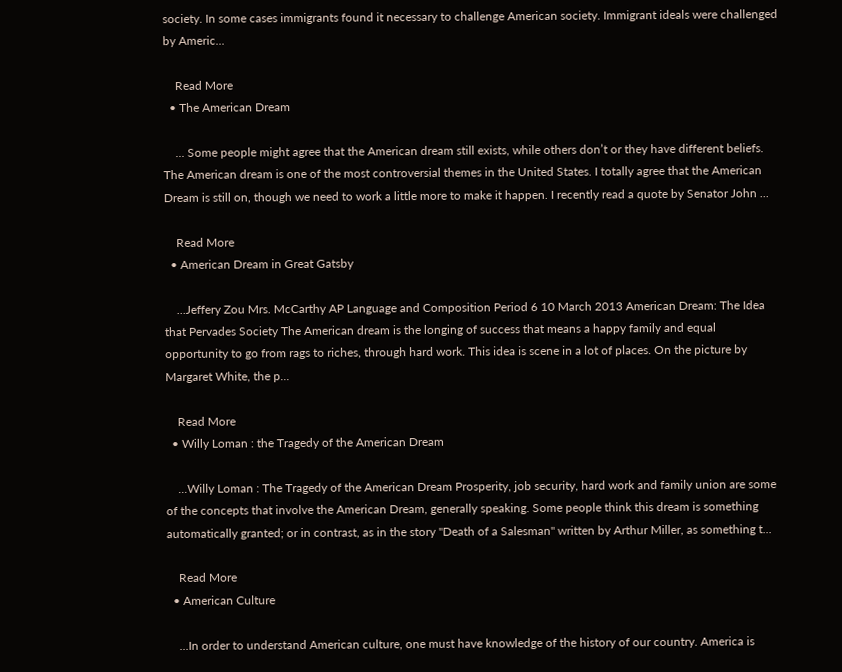society. In some cases immigrants found it necessary to challenge American society. Immigrant ideals were challenged by Americ...

    Read More
  • The American Dream

    ... Some people might agree that the American dream still exists, while others don’t or they have different beliefs. The American dream is one of the most controversial themes in the United States. I totally agree that the American Dream is still on, though we need to work a little more to make it happen. I recently read a quote by Senator John ...

    Read More
  • American Dream in Great Gatsby

    ...Jeffery Zou Mrs. McCarthy AP Language and Composition Period 6 10 March 2013 American Dream: The Idea that Pervades Society The American dream is the longing of success that means a happy family and equal opportunity to go from rags to riches, through hard work. This idea is scene in a lot of places. On the picture by Margaret White, the p...

    Read More
  • Willy Loman : the Tragedy of the American Dream

    ...Willy Loman : The Tragedy of the American Dream Prosperity, job security, hard work and family union are some of the concepts that involve the American Dream, generally speaking. Some people think this dream is something automatically granted; or in contrast, as in the story "Death of a Salesman" written by Arthur Miller, as something t...

    Read More
  • American Culture

    ...In order to understand American culture, one must have knowledge of the history of our country. America is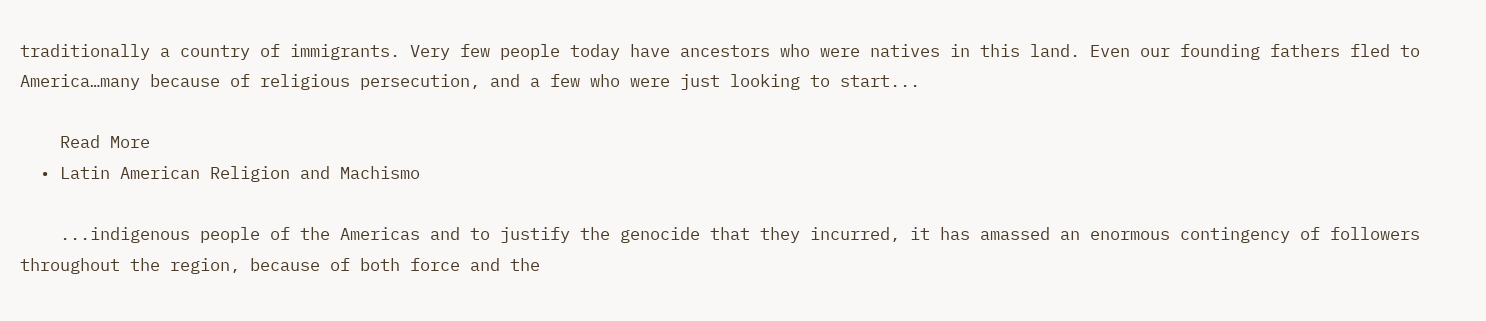traditionally a country of immigrants. Very few people today have ancestors who were natives in this land. Even our founding fathers fled to America…many because of religious persecution, and a few who were just looking to start...

    Read More
  • Latin American Religion and Machismo

    ...indigenous people of the Americas and to justify the genocide that they incurred, it has amassed an enormous contingency of followers throughout the region, because of both force and the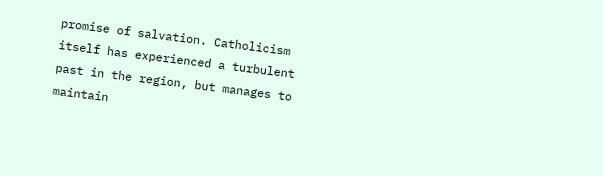promise of salvation. Catholicism itself has experienced a turbulent past in the region, but manages to maintain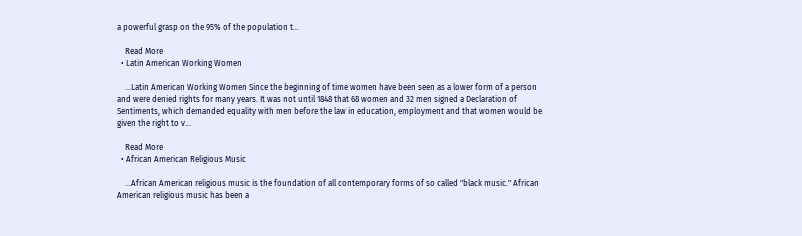a powerful grasp on the 95% of the population t...

    Read More
  • Latin American Working Women

    ...Latin American Working Women Since the beginning of time women have been seen as a lower form of a person and were denied rights for many years. It was not until 1848 that 68 women and 32 men signed a Declaration of Sentiments, which demanded equality with men before the law in education, employment and that women would be given the right to v...

    Read More
  • African American Religious Music

    ...African American religious music is the foundation of all contemporary forms of so called "black music." African American religious music has been a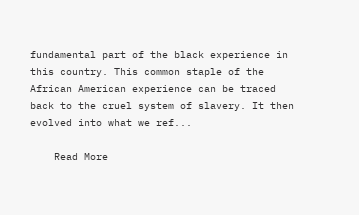fundamental part of the black experience in this country. This common staple of the African American experience can be traced back to the cruel system of slavery. It then evolved into what we ref...

    Read More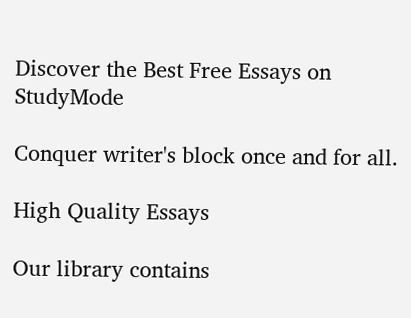Discover the Best Free Essays on StudyMode

Conquer writer's block once and for all.

High Quality Essays

Our library contains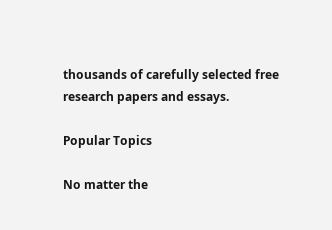thousands of carefully selected free research papers and essays.

Popular Topics

No matter the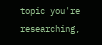topic you're researching,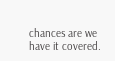chances are we have it covered.